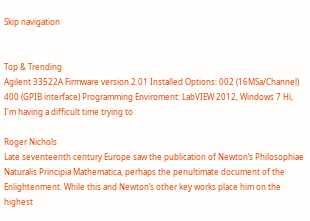Skip navigation


Top & Trending
Agilent 33522A Firmware version 2.01 Installed Options: 002 (16MSa/Channel)                           400 (GPIB interface) Programming Enviroment: LabVIEW 2012, Windows 7 Hi, I'm having a difficult time trying to

Roger Nichols
Late seventeenth century Europe saw the publication of Newton’s Philosophiae Naturalis Principia Mathematica, perhaps the penultimate document of the Enlightenment. While this and Newton’s other key works place him on the highest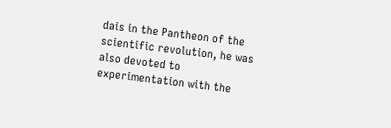dais in the Pantheon of the scientific revolution, he was also devoted to experimentation with the